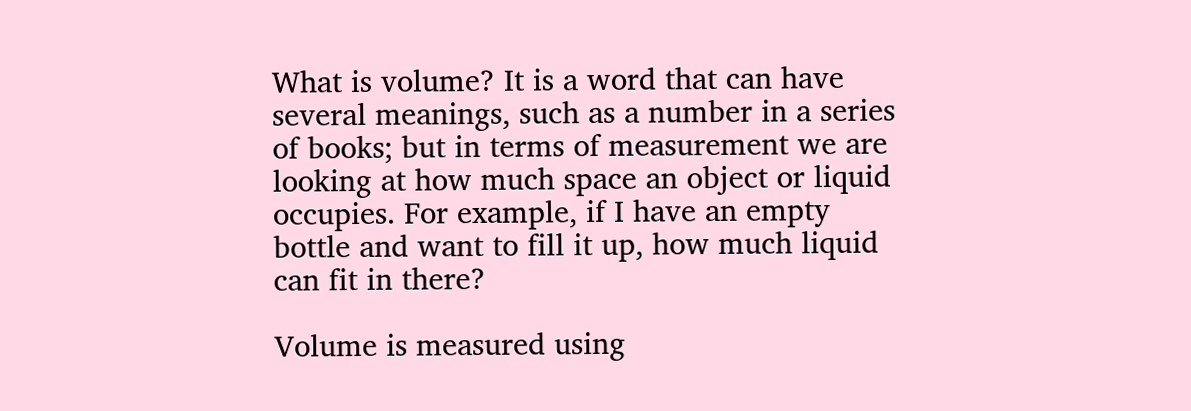What is volume? It is a word that can have several meanings, such as a number in a series of books; but in terms of measurement we are looking at how much space an object or liquid occupies. For example, if I have an empty bottle and want to fill it up, how much liquid can fit in there?

Volume is measured using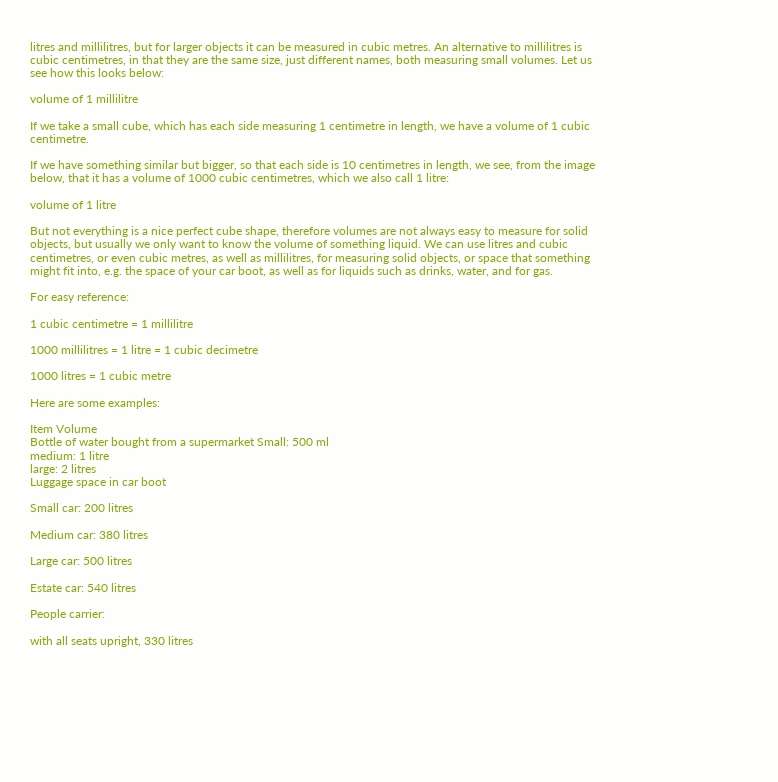litres and millilitres, but for larger objects it can be measured in cubic metres. An alternative to millilitres is cubic centimetres, in that they are the same size, just different names, both measuring small volumes. Let us see how this looks below:

volume of 1 millilitre

If we take a small cube, which has each side measuring 1 centimetre in length, we have a volume of 1 cubic centimetre.

If we have something similar but bigger, so that each side is 10 centimetres in length, we see, from the image below, that it has a volume of 1000 cubic centimetres, which we also call 1 litre:

volume of 1 litre

But not everything is a nice perfect cube shape, therefore volumes are not always easy to measure for solid objects, but usually we only want to know the volume of something liquid. We can use litres and cubic centimetres, or even cubic metres, as well as millilitres, for measuring solid objects, or space that something might fit into, e.g. the space of your car boot, as well as for liquids such as drinks, water, and for gas.

For easy reference:

1 cubic centimetre = 1 millilitre

1000 millilitres = 1 litre = 1 cubic decimetre

1000 litres = 1 cubic metre

Here are some examples:

Item Volume
Bottle of water bought from a supermarket Small: 500 ml
medium: 1 litre
large: 2 litres
Luggage space in car boot

Small car: 200 litres

Medium car: 380 litres

Large car: 500 litres

Estate car: 540 litres

People carrier:

with all seats upright, 330 litres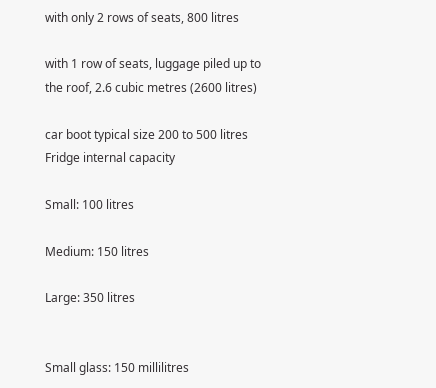with only 2 rows of seats, 800 litres

with 1 row of seats, luggage piled up to the roof, 2.6 cubic metres (2600 litres)

car boot typical size 200 to 500 litres
Fridge internal capacity

Small: 100 litres

Medium: 150 litres

Large: 350 litres


Small glass: 150 millilitres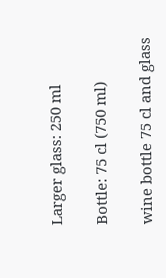Larger glass: 250 ml

Bottle: 75 cl (750 ml)

wine bottle 75 cl and glass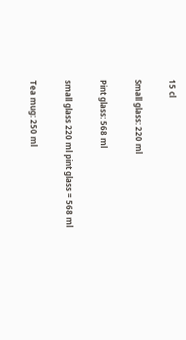15 cl

Small glass: 220 ml

Pint glass: 568 ml

small glass 220 ml pint glass = 568 ml

Tea mug: 250 ml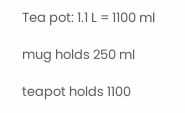Tea pot: 1.1 L = 1100 ml

mug holds 250 ml

teapot holds 1100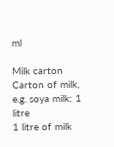ml

Milk carton Carton of milk, e.g. soya milk: 1 litre
1 litre of milk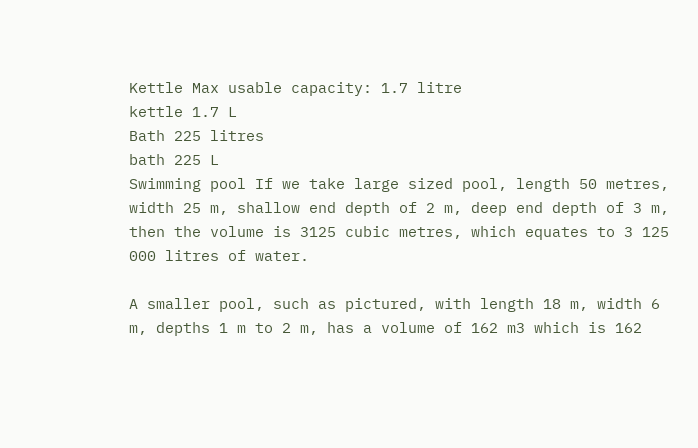Kettle Max usable capacity: 1.7 litre
kettle 1.7 L
Bath 225 litres
bath 225 L
Swimming pool If we take large sized pool, length 50 metres, width 25 m, shallow end depth of 2 m, deep end depth of 3 m, then the volume is 3125 cubic metres, which equates to 3 125 000 litres of water.

A smaller pool, such as pictured, with length 18 m, width 6 m, depths 1 m to 2 m, has a volume of 162 m3 which is 162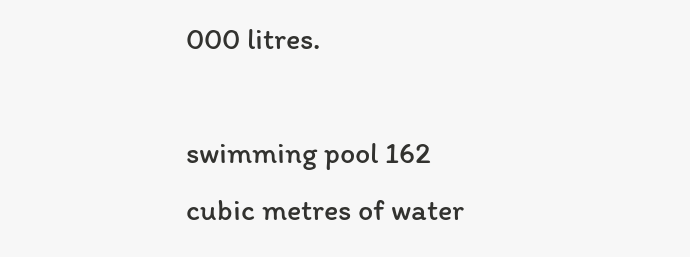000 litres.

swimming pool 162 cubic metres of water